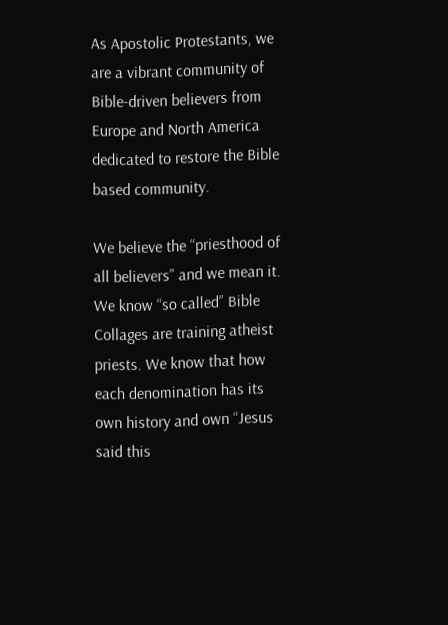As Apostolic Protestants, we are a vibrant community of Bible-driven believers from Europe and North America dedicated to restore the Bible based community.

We believe the “priesthood of all believers” and we mean it. We know “so called” Bible Collages are training atheist priests. We know that how each denomination has its own history and own “Jesus said this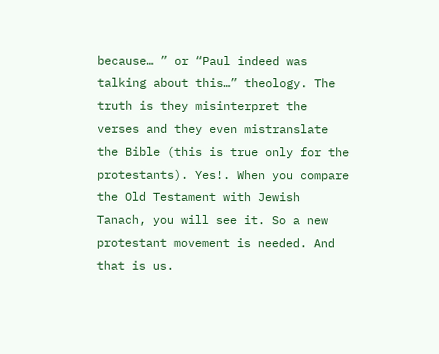because… ” or “Paul indeed was talking about this…” theology. The truth is they misinterpret the verses and they even mistranslate the Bible (this is true only for the protestants). Yes!. When you compare the Old Testament with Jewish Tanach, you will see it. So a new protestant movement is needed. And that is us.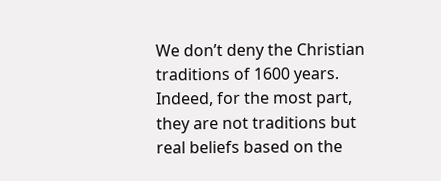We don’t deny the Christian traditions of 1600 years. Indeed, for the most part, they are not traditions but real beliefs based on the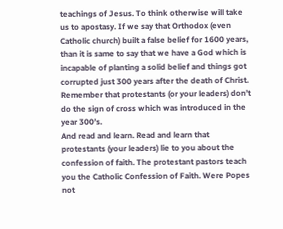teachings of Jesus. To think otherwise will take us to apostasy. If we say that Orthodox (even Catholic church) built a false belief for 1600 years, than it is same to say that we have a God which is incapable of planting a solid belief and things got corrupted just 300 years after the death of Christ. Remember that protestants (or your leaders) don’t do the sign of cross which was introduced in the year 300’s.
And read and learn. Read and learn that protestants (your leaders) lie to you about the confession of faith. The protestant pastors teach you the Catholic Confession of Faith. Were Popes not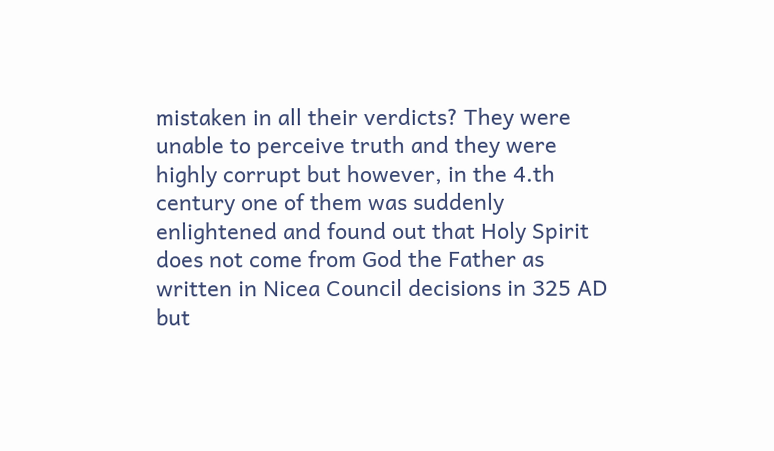mistaken in all their verdicts? They were unable to perceive truth and they were highly corrupt but however, in the 4.th century one of them was suddenly enlightened and found out that Holy Spirit does not come from God the Father as written in Nicea Council decisions in 325 AD but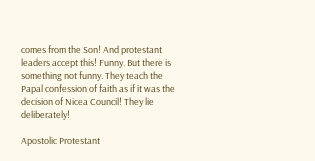comes from the Son! And protestant leaders accept this! Funny. But there is something not funny. They teach the Papal confession of faith as if it was the decision of Nicea Council! They lie deliberately!

Apostolic Protestant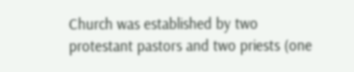Church was established by two protestant pastors and two priests (one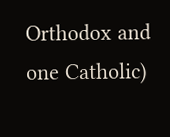Orthodox and one Catholic)